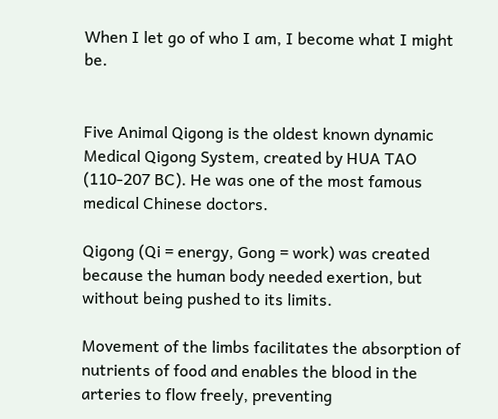When I let go of who I am, I become what I might be.


Five Animal Qigong is the oldest known dynamic Medical Qigong System, created by HUA TAO (110-207 BC). He was one of the most famous medical Chinese doctors.

Qigong (Qi = energy, Gong = work) was created because the human body needed exertion, but without being pushed to its limits.

Movement of the limbs facilitates the absorption of nutrients of food and enables the blood in the arteries to flow freely, preventing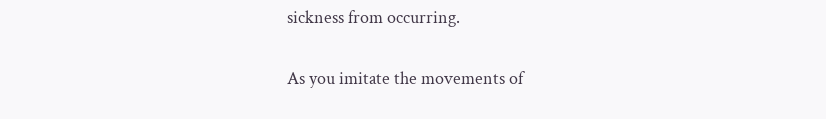sickness from occurring.

As you imitate the movements of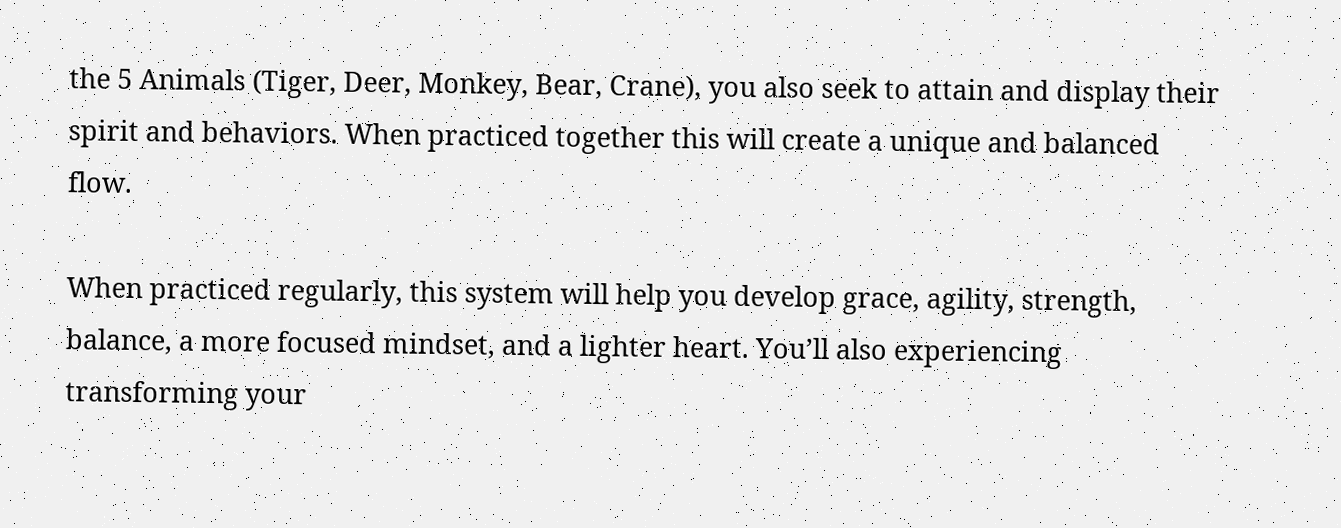the 5 Animals (Tiger, Deer, Monkey, Bear, Crane), you also seek to attain and display their spirit and behaviors. When practiced together this will create a unique and balanced flow.

When practiced regularly, this system will help you develop grace, agility, strength, balance, a more focused mindset, and a lighter heart. You’ll also experiencing transforming your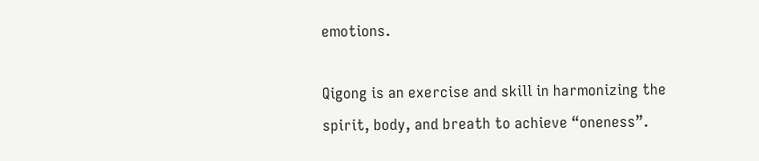emotions.

Qigong is an exercise and skill in harmonizing the spirit, body, and breath to achieve “oneness”.